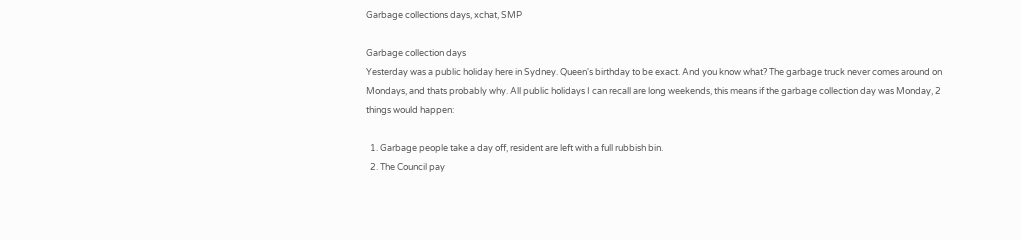Garbage collections days, xchat, SMP

Garbage collection days
Yesterday was a public holiday here in Sydney. Queen's birthday to be exact. And you know what? The garbage truck never comes around on Mondays, and thats probably why. All public holidays I can recall are long weekends, this means if the garbage collection day was Monday, 2 things would happen:

  1. Garbage people take a day off, resident are left with a full rubbish bin.
  2. The Council pay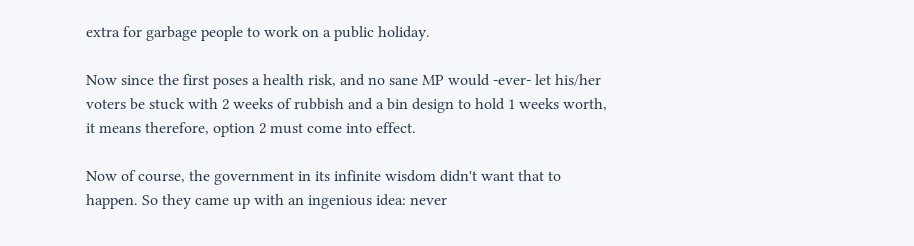extra for garbage people to work on a public holiday.

Now since the first poses a health risk, and no sane MP would -ever- let his/her voters be stuck with 2 weeks of rubbish and a bin design to hold 1 weeks worth, it means therefore, option 2 must come into effect.

Now of course, the government in its infinite wisdom didn't want that to happen. So they came up with an ingenious idea: never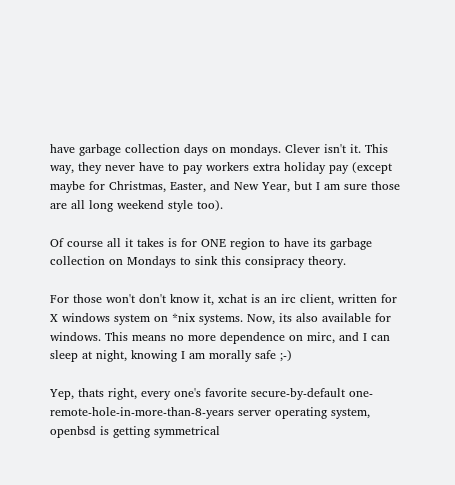have garbage collection days on mondays. Clever isn't it. This way, they never have to pay workers extra holiday pay (except maybe for Christmas, Easter, and New Year, but I am sure those are all long weekend style too).

Of course all it takes is for ONE region to have its garbage collection on Mondays to sink this consipracy theory.

For those won't don't know it, xchat is an irc client, written for X windows system on *nix systems. Now, its also available for windows. This means no more dependence on mirc, and I can sleep at night, knowing I am morally safe ;-)

Yep, thats right, every one's favorite secure-by-default one-remote-hole-in-more-than-8-years server operating system, openbsd is getting symmetrical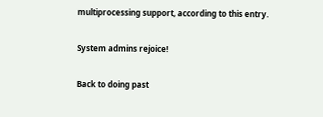multiprocessing support, according to this entry.

System admins rejoice!

Back to doing past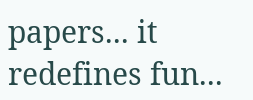papers... it redefines fun...